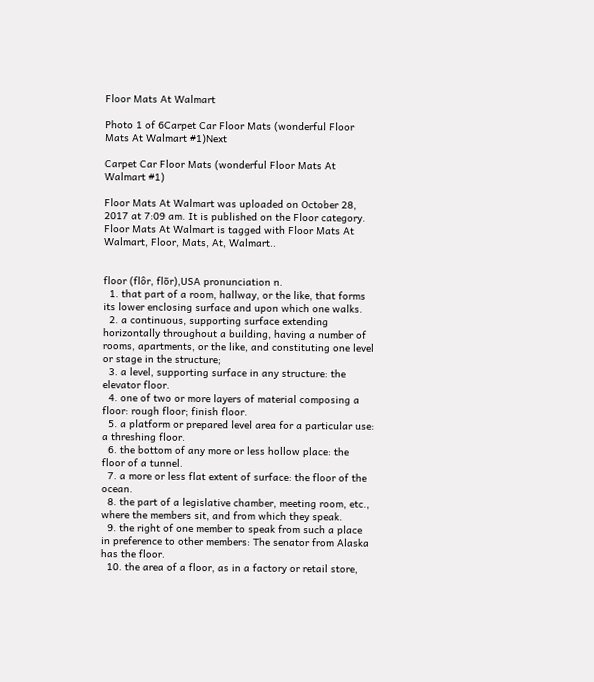Floor Mats At Walmart

Photo 1 of 6Carpet Car Floor Mats (wonderful Floor Mats At Walmart #1)Next

Carpet Car Floor Mats (wonderful Floor Mats At Walmart #1)

Floor Mats At Walmart was uploaded on October 28, 2017 at 7:09 am. It is published on the Floor category. Floor Mats At Walmart is tagged with Floor Mats At Walmart, Floor, Mats, At, Walmart..


floor (flôr, flōr),USA pronunciation n.
  1. that part of a room, hallway, or the like, that forms its lower enclosing surface and upon which one walks.
  2. a continuous, supporting surface extending horizontally throughout a building, having a number of rooms, apartments, or the like, and constituting one level or stage in the structure;
  3. a level, supporting surface in any structure: the elevator floor.
  4. one of two or more layers of material composing a floor: rough floor; finish floor.
  5. a platform or prepared level area for a particular use: a threshing floor.
  6. the bottom of any more or less hollow place: the floor of a tunnel.
  7. a more or less flat extent of surface: the floor of the ocean.
  8. the part of a legislative chamber, meeting room, etc., where the members sit, and from which they speak.
  9. the right of one member to speak from such a place in preference to other members: The senator from Alaska has the floor.
  10. the area of a floor, as in a factory or retail store,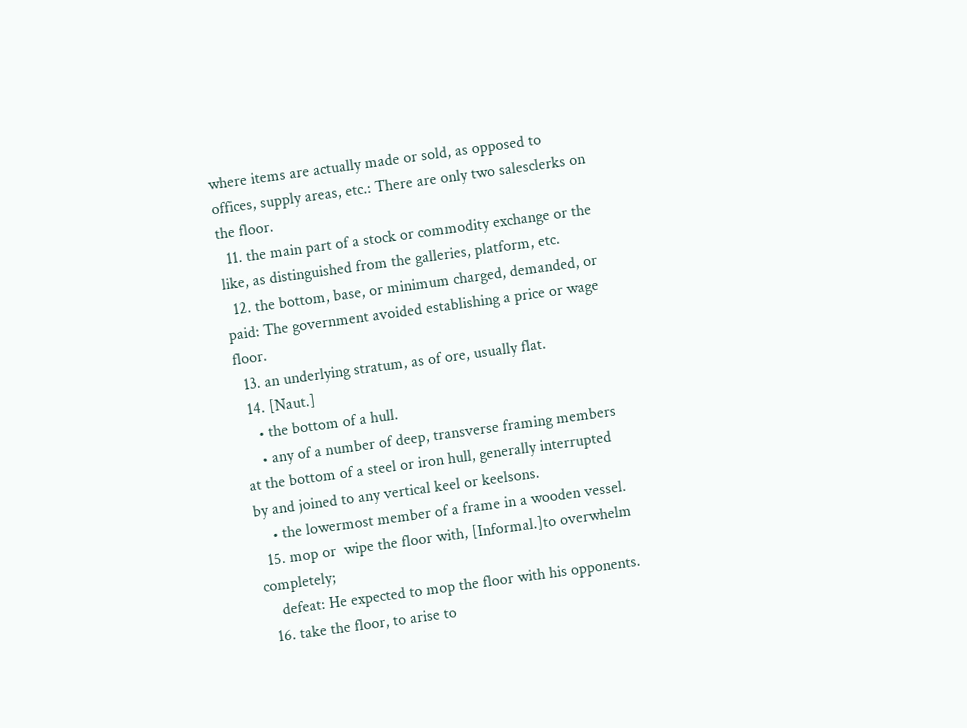where items are actually made or sold, as opposed to offices, supply areas, etc.: There are only two salesclerks on the floor.
  11. the main part of a stock or commodity exchange or the like, as distinguished from the galleries, platform, etc.
  12. the bottom, base, or minimum charged, demanded, or paid: The government avoided establishing a price or wage floor.
  13. an underlying stratum, as of ore, usually flat.
  14. [Naut.]
    • the bottom of a hull.
    • any of a number of deep, transverse framing members at the bottom of a steel or iron hull, generally interrupted by and joined to any vertical keel or keelsons.
    • the lowermost member of a frame in a wooden vessel.
  15. mop or  wipe the floor with, [Informal.]to overwhelm completely;
    defeat: He expected to mop the floor with his opponents.
  16. take the floor, to arise to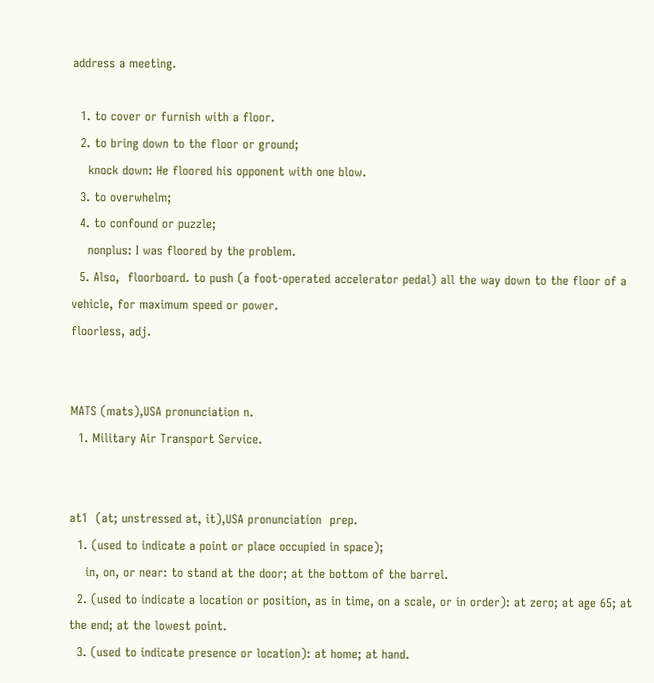address a meeting.

  1. to cover or furnish with a floor.
  2. to bring down to the floor or ground;
    knock down: He floored his opponent with one blow.
  3. to overwhelm;
  4. to confound or puzzle;
    nonplus: I was floored by the problem.
  5. Also,  floorboard. to push (a foot-operated accelerator pedal) all the way down to the floor of a vehicle, for maximum speed or power.
floorless, adj.


MATS (mats),USA pronunciation n.
  1. Military Air Transport Service.


at1  (at; unstressed ət, it),USA pronunciation  prep.
  1. (used to indicate a point or place occupied in space);
    in, on, or near: to stand at the door; at the bottom of the barrel.
  2. (used to indicate a location or position, as in time, on a scale, or in order): at zero; at age 65; at the end; at the lowest point.
  3. (used to indicate presence or location): at home; at hand.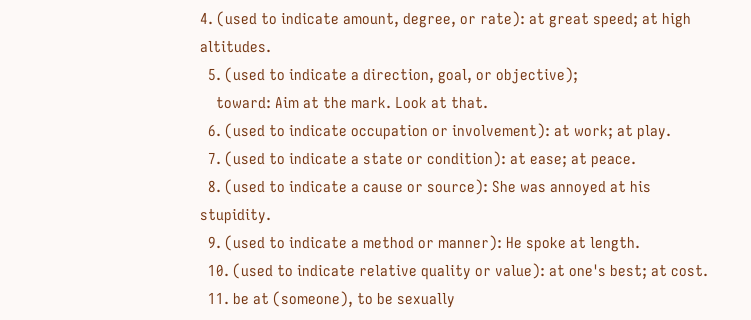4. (used to indicate amount, degree, or rate): at great speed; at high altitudes.
  5. (used to indicate a direction, goal, or objective);
    toward: Aim at the mark. Look at that.
  6. (used to indicate occupation or involvement): at work; at play.
  7. (used to indicate a state or condition): at ease; at peace.
  8. (used to indicate a cause or source): She was annoyed at his stupidity.
  9. (used to indicate a method or manner): He spoke at length.
  10. (used to indicate relative quality or value): at one's best; at cost.
  11. be at (someone), to be sexually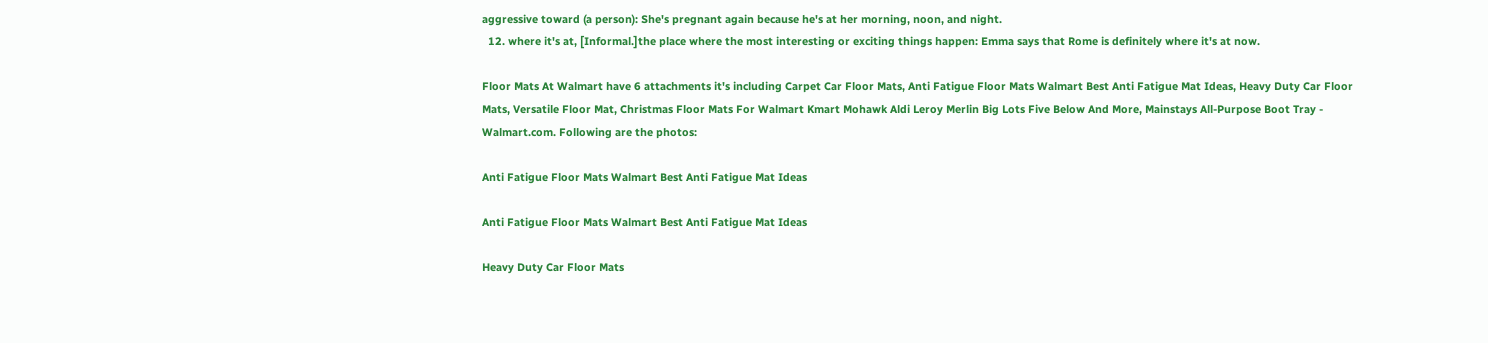aggressive toward (a person): She's pregnant again because he's at her morning, noon, and night.
  12. where it's at, [Informal.]the place where the most interesting or exciting things happen: Emma says that Rome is definitely where it's at now.

Floor Mats At Walmart have 6 attachments it's including Carpet Car Floor Mats, Anti Fatigue Floor Mats Walmart Best Anti Fatigue Mat Ideas, Heavy Duty Car Floor Mats, Versatile Floor Mat, Christmas Floor Mats For Walmart Kmart Mohawk Aldi Leroy Merlin Big Lots Five Below And More, Mainstays All-Purpose Boot Tray - Walmart.com. Following are the photos:

Anti Fatigue Floor Mats Walmart Best Anti Fatigue Mat Ideas

Anti Fatigue Floor Mats Walmart Best Anti Fatigue Mat Ideas

Heavy Duty Car Floor Mats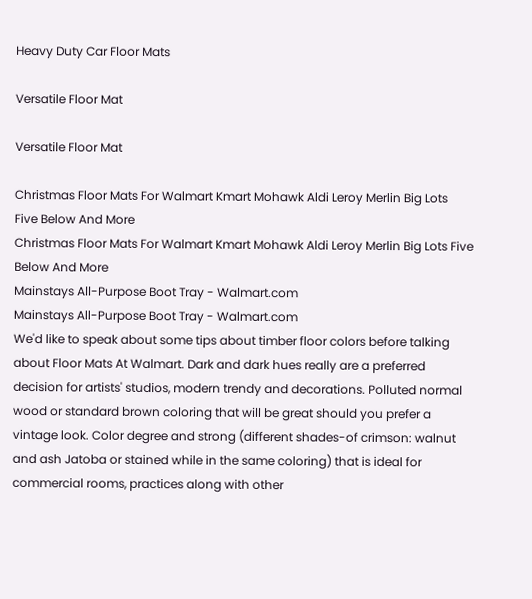Heavy Duty Car Floor Mats

Versatile Floor Mat

Versatile Floor Mat

Christmas Floor Mats For Walmart Kmart Mohawk Aldi Leroy Merlin Big Lots  Five Below And More
Christmas Floor Mats For Walmart Kmart Mohawk Aldi Leroy Merlin Big Lots Five Below And More
Mainstays All-Purpose Boot Tray - Walmart.com
Mainstays All-Purpose Boot Tray - Walmart.com
We'd like to speak about some tips about timber floor colors before talking about Floor Mats At Walmart. Dark and dark hues really are a preferred decision for artists' studios, modern trendy and decorations. Polluted normal wood or standard brown coloring that will be great should you prefer a vintage look. Color degree and strong (different shades-of crimson: walnut and ash Jatoba or stained while in the same coloring) that is ideal for commercial rooms, practices along with other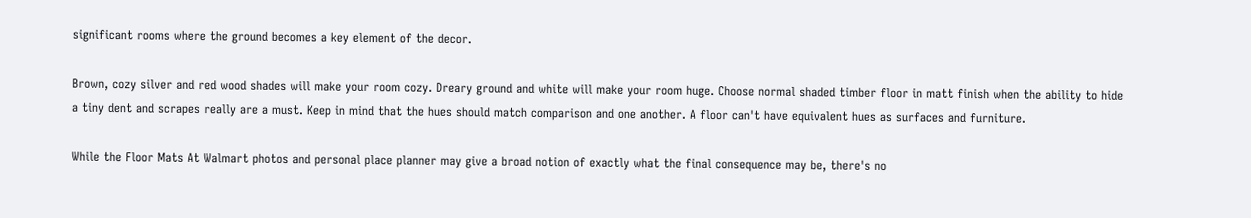significant rooms where the ground becomes a key element of the decor.

Brown, cozy silver and red wood shades will make your room cozy. Dreary ground and white will make your room huge. Choose normal shaded timber floor in matt finish when the ability to hide a tiny dent and scrapes really are a must. Keep in mind that the hues should match comparison and one another. A floor can't have equivalent hues as surfaces and furniture.

While the Floor Mats At Walmart photos and personal place planner may give a broad notion of exactly what the final consequence may be, there's no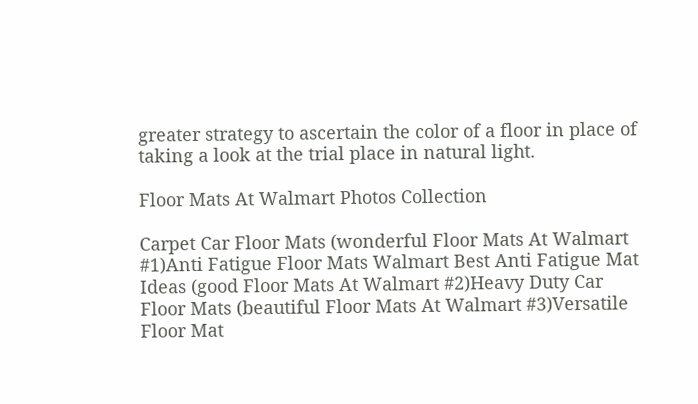greater strategy to ascertain the color of a floor in place of taking a look at the trial place in natural light.

Floor Mats At Walmart Photos Collection

Carpet Car Floor Mats (wonderful Floor Mats At Walmart #1)Anti Fatigue Floor Mats Walmart Best Anti Fatigue Mat Ideas (good Floor Mats At Walmart #2)Heavy Duty Car Floor Mats (beautiful Floor Mats At Walmart #3)Versatile Floor Mat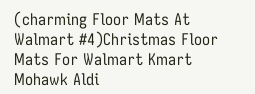(charming Floor Mats At Walmart #4)Christmas Floor Mats For Walmart Kmart Mohawk Aldi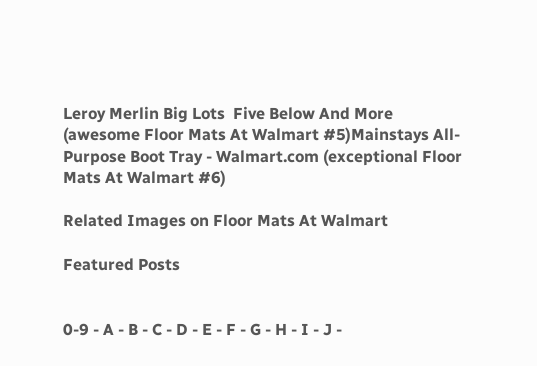Leroy Merlin Big Lots  Five Below And More (awesome Floor Mats At Walmart #5)Mainstays All-Purpose Boot Tray - Walmart.com (exceptional Floor Mats At Walmart #6)

Related Images on Floor Mats At Walmart

Featured Posts


0-9 - A - B - C - D - E - F - G - H - I - J -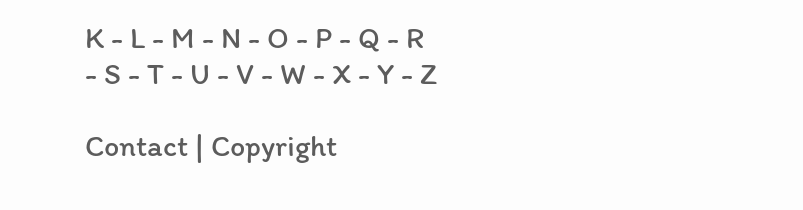K - L - M - N - O - P - Q - R - S - T - U - V - W - X - Y - Z

Contact | Copyright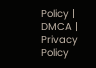Policy | DMCA | Privacy Policy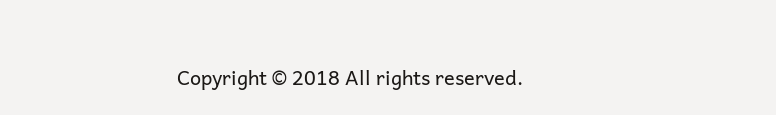Copyright © 2018 All rights reserved.